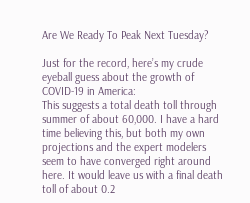Are We Ready To Peak Next Tuesday?

Just for the record, here’s my crude eyeball guess about the growth of COVID-19 in America:
This suggests a total death toll through summer of about 60,000. I have a hard time believing this, but both my own projections and the expert modelers seem to have converged right around here. It would leave us with a final death toll of about 0.2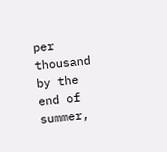per thousand by the end of summer,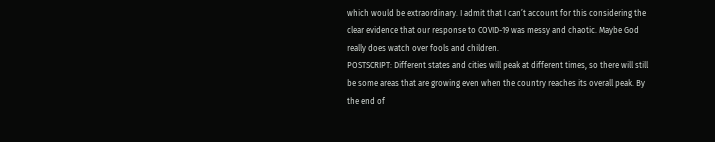which would be extraordinary. I admit that I can’t account for this considering the clear evidence that our response to COVID-19 was messy and chaotic. Maybe God really does watch over fools and children.
POSTSCRIPT: Different states and cities will peak at different times, so there will still be some areas that are growing even when the country reaches its overall peak. By the end of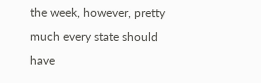the week, however, pretty much every state should have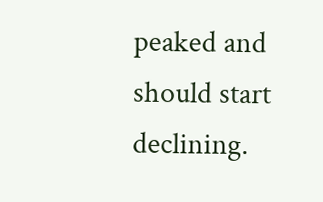peaked and should start declining.